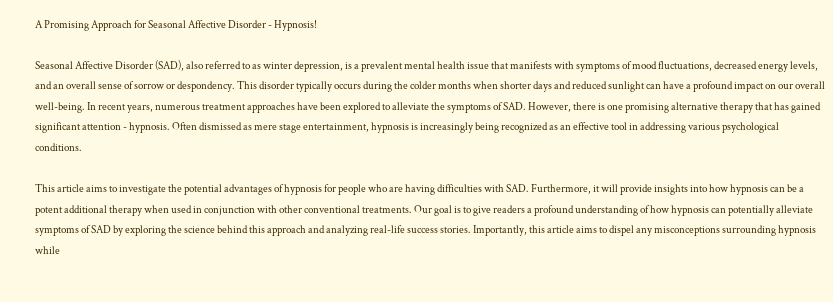A Promising Approach for Seasonal Affective Disorder - Hypnosis!

Seasonal Affective Disorder (SAD), also referred to as winter depression, is a prevalent mental health issue that manifests with symptoms of mood fluctuations, decreased energy levels, and an overall sense of sorrow or despondency. This disorder typically occurs during the colder months when shorter days and reduced sunlight can have a profound impact on our overall well-being. In recent years, numerous treatment approaches have been explored to alleviate the symptoms of SAD. However, there is one promising alternative therapy that has gained significant attention - hypnosis. Often dismissed as mere stage entertainment, hypnosis is increasingly being recognized as an effective tool in addressing various psychological conditions.

This article aims to investigate the potential advantages of hypnosis for people who are having difficulties with SAD. Furthermore, it will provide insights into how hypnosis can be a potent additional therapy when used in conjunction with other conventional treatments. Our goal is to give readers a profound understanding of how hypnosis can potentially alleviate symptoms of SAD by exploring the science behind this approach and analyzing real-life success stories. Importantly, this article aims to dispel any misconceptions surrounding hypnosis while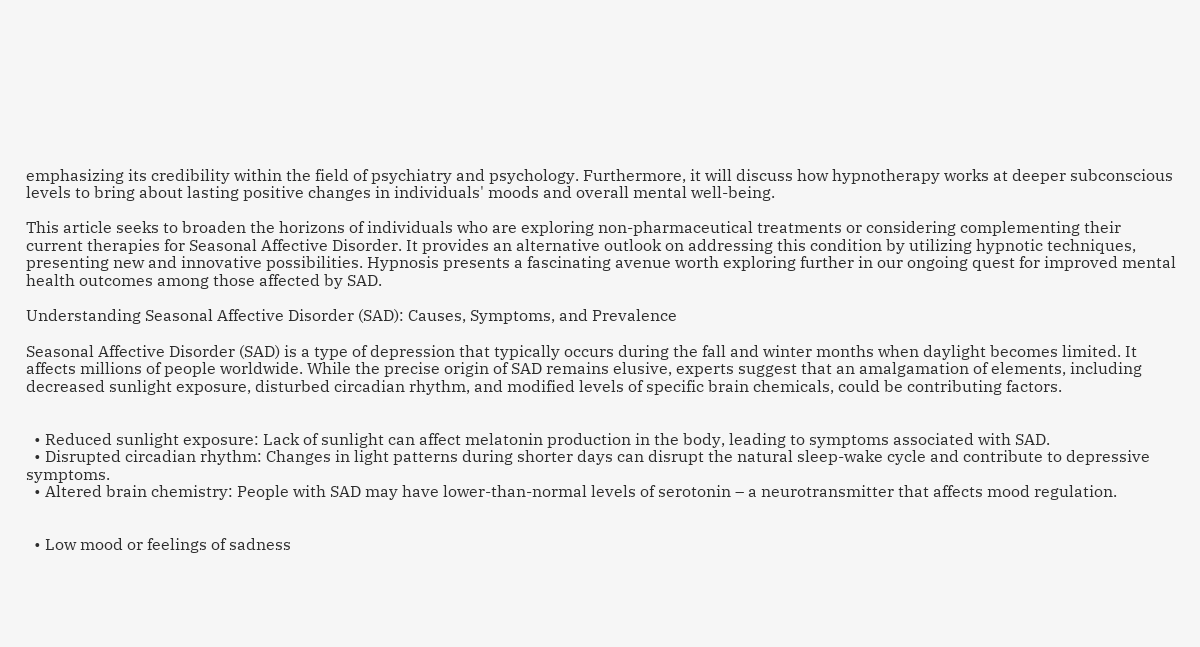emphasizing its credibility within the field of psychiatry and psychology. Furthermore, it will discuss how hypnotherapy works at deeper subconscious levels to bring about lasting positive changes in individuals' moods and overall mental well-being.

This article seeks to broaden the horizons of individuals who are exploring non-pharmaceutical treatments or considering complementing their current therapies for Seasonal Affective Disorder. It provides an alternative outlook on addressing this condition by utilizing hypnotic techniques, presenting new and innovative possibilities. Hypnosis presents a fascinating avenue worth exploring further in our ongoing quest for improved mental health outcomes among those affected by SAD.

Understanding Seasonal Affective Disorder (SAD): Causes, Symptoms, and Prevalence

Seasonal Affective Disorder (SAD) is a type of depression that typically occurs during the fall and winter months when daylight becomes limited. It affects millions of people worldwide. While the precise origin of SAD remains elusive, experts suggest that an amalgamation of elements, including decreased sunlight exposure, disturbed circadian rhythm, and modified levels of specific brain chemicals, could be contributing factors.


  • Reduced sunlight exposure: Lack of sunlight can affect melatonin production in the body, leading to symptoms associated with SAD.
  • Disrupted circadian rhythm: Changes in light patterns during shorter days can disrupt the natural sleep-wake cycle and contribute to depressive symptoms.
  • Altered brain chemistry: People with SAD may have lower-than-normal levels of serotonin – a neurotransmitter that affects mood regulation.


  • Low mood or feelings of sadness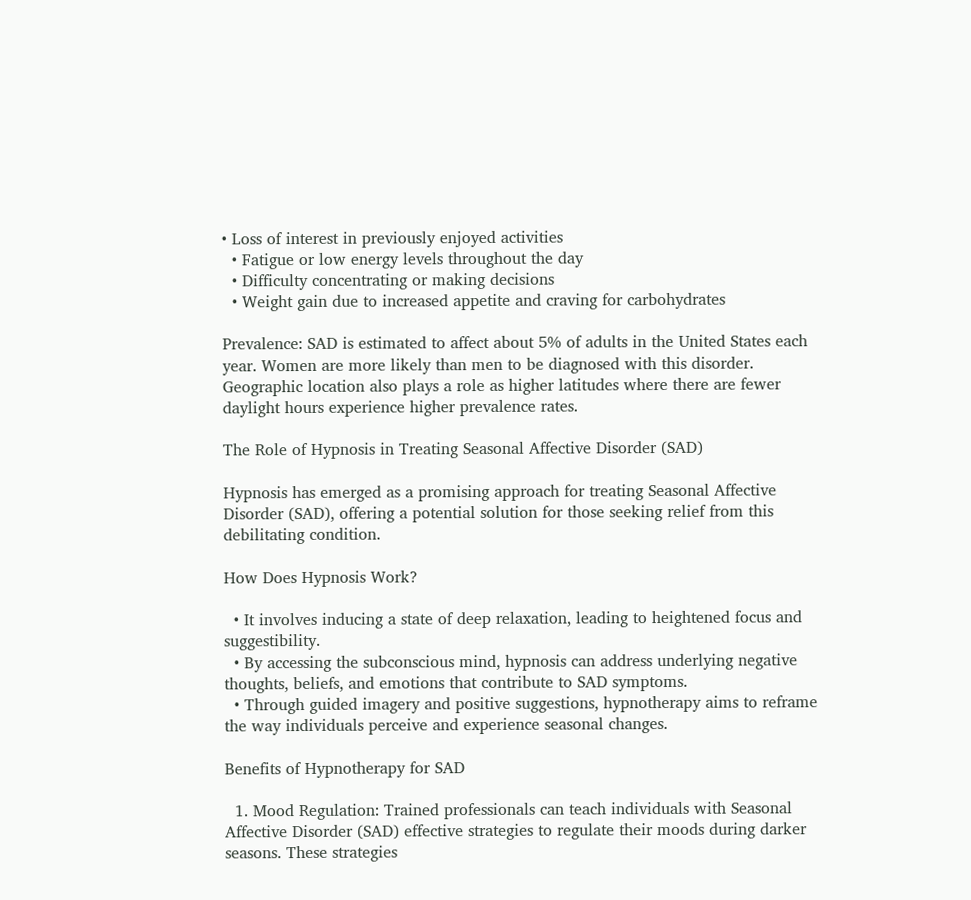• Loss of interest in previously enjoyed activities
  • Fatigue or low energy levels throughout the day
  • Difficulty concentrating or making decisions
  • Weight gain due to increased appetite and craving for carbohydrates

Prevalence: SAD is estimated to affect about 5% of adults in the United States each year. Women are more likely than men to be diagnosed with this disorder. Geographic location also plays a role as higher latitudes where there are fewer daylight hours experience higher prevalence rates.

The Role of Hypnosis in Treating Seasonal Affective Disorder (SAD)

Hypnosis has emerged as a promising approach for treating Seasonal Affective Disorder (SAD), offering a potential solution for those seeking relief from this debilitating condition.

How Does Hypnosis Work?

  • It involves inducing a state of deep relaxation, leading to heightened focus and suggestibility.
  • By accessing the subconscious mind, hypnosis can address underlying negative thoughts, beliefs, and emotions that contribute to SAD symptoms.
  • Through guided imagery and positive suggestions, hypnotherapy aims to reframe the way individuals perceive and experience seasonal changes.

Benefits of Hypnotherapy for SAD

  1. Mood Regulation: Trained professionals can teach individuals with Seasonal Affective Disorder (SAD) effective strategies to regulate their moods during darker seasons. These strategies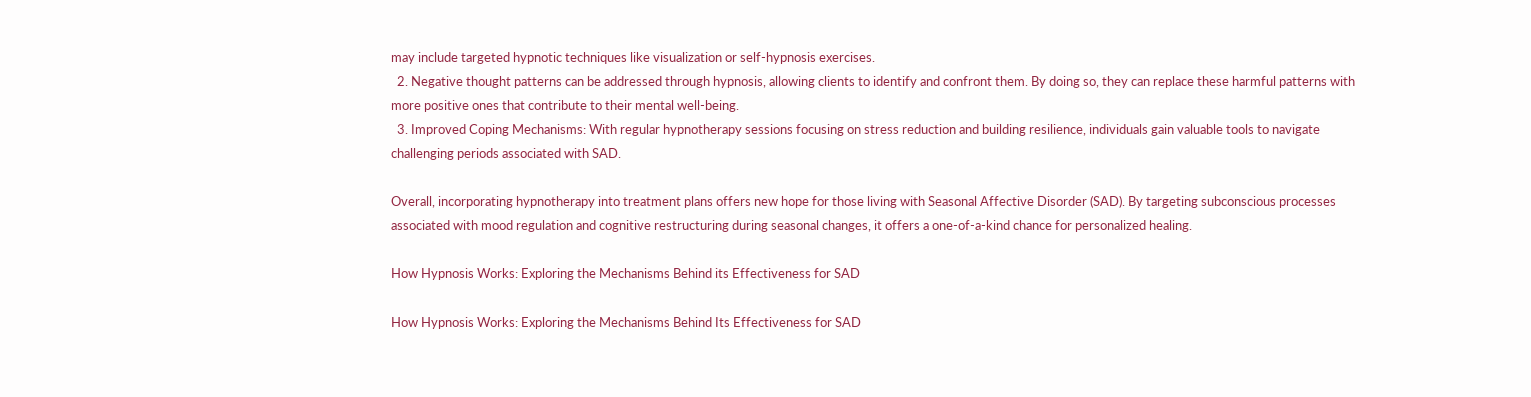may include targeted hypnotic techniques like visualization or self-hypnosis exercises.
  2. Negative thought patterns can be addressed through hypnosis, allowing clients to identify and confront them. By doing so, they can replace these harmful patterns with more positive ones that contribute to their mental well-being.
  3. Improved Coping Mechanisms: With regular hypnotherapy sessions focusing on stress reduction and building resilience, individuals gain valuable tools to navigate challenging periods associated with SAD.

Overall, incorporating hypnotherapy into treatment plans offers new hope for those living with Seasonal Affective Disorder (SAD). By targeting subconscious processes associated with mood regulation and cognitive restructuring during seasonal changes, it offers a one-of-a-kind chance for personalized healing.

How Hypnosis Works: Exploring the Mechanisms Behind its Effectiveness for SAD

How Hypnosis Works: Exploring the Mechanisms Behind Its Effectiveness for SAD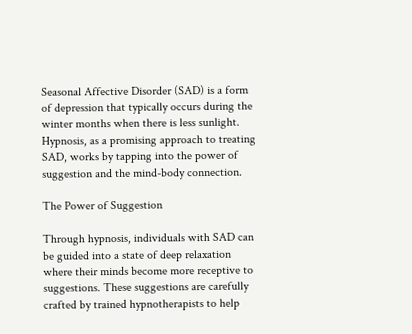Seasonal Affective Disorder (SAD) is a form of depression that typically occurs during the winter months when there is less sunlight. Hypnosis, as a promising approach to treating SAD, works by tapping into the power of suggestion and the mind-body connection.

The Power of Suggestion

Through hypnosis, individuals with SAD can be guided into a state of deep relaxation where their minds become more receptive to suggestions. These suggestions are carefully crafted by trained hypnotherapists to help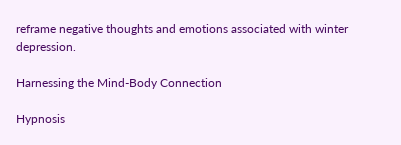reframe negative thoughts and emotions associated with winter depression.

Harnessing the Mind-Body Connection

Hypnosis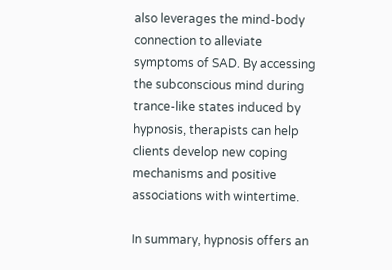also leverages the mind-body connection to alleviate symptoms of SAD. By accessing the subconscious mind during trance-like states induced by hypnosis, therapists can help clients develop new coping mechanisms and positive associations with wintertime.

In summary, hypnosis offers an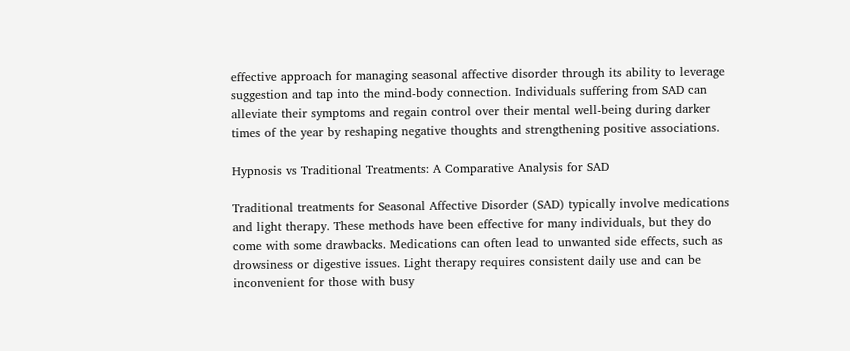effective approach for managing seasonal affective disorder through its ability to leverage suggestion and tap into the mind-body connection. Individuals suffering from SAD can alleviate their symptoms and regain control over their mental well-being during darker times of the year by reshaping negative thoughts and strengthening positive associations.

Hypnosis vs Traditional Treatments: A Comparative Analysis for SAD

Traditional treatments for Seasonal Affective Disorder (SAD) typically involve medications and light therapy. These methods have been effective for many individuals, but they do come with some drawbacks. Medications can often lead to unwanted side effects, such as drowsiness or digestive issues. Light therapy requires consistent daily use and can be inconvenient for those with busy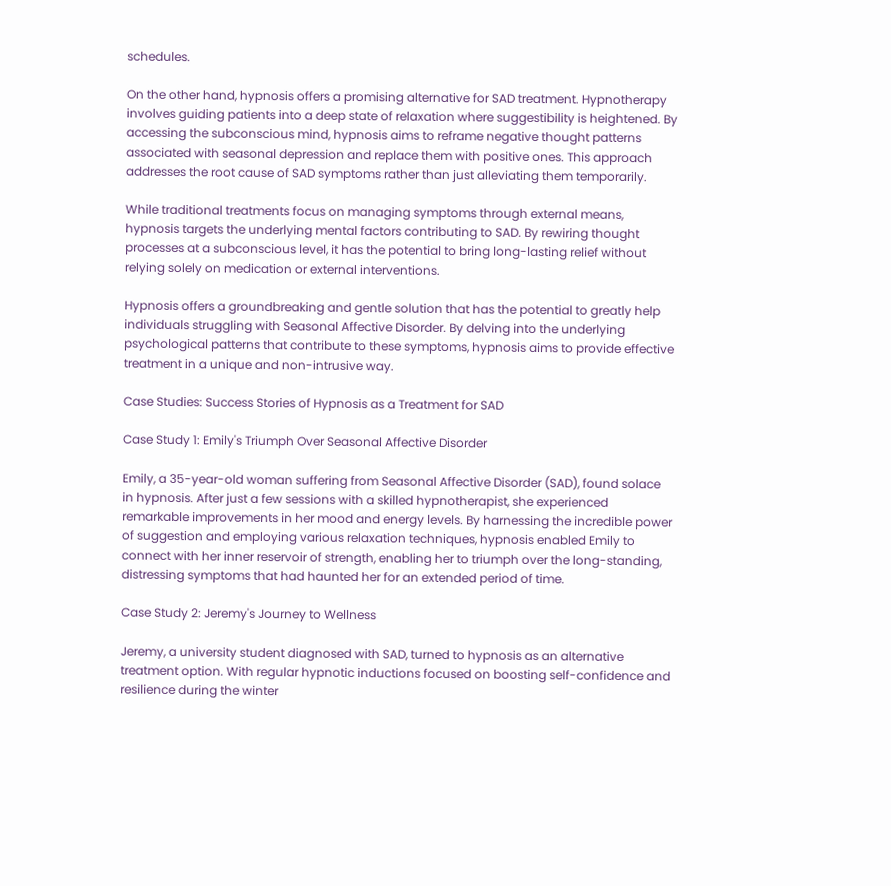schedules.

On the other hand, hypnosis offers a promising alternative for SAD treatment. Hypnotherapy involves guiding patients into a deep state of relaxation where suggestibility is heightened. By accessing the subconscious mind, hypnosis aims to reframe negative thought patterns associated with seasonal depression and replace them with positive ones. This approach addresses the root cause of SAD symptoms rather than just alleviating them temporarily.

While traditional treatments focus on managing symptoms through external means, hypnosis targets the underlying mental factors contributing to SAD. By rewiring thought processes at a subconscious level, it has the potential to bring long-lasting relief without relying solely on medication or external interventions.

Hypnosis offers a groundbreaking and gentle solution that has the potential to greatly help individuals struggling with Seasonal Affective Disorder. By delving into the underlying psychological patterns that contribute to these symptoms, hypnosis aims to provide effective treatment in a unique and non-intrusive way.

Case Studies: Success Stories of Hypnosis as a Treatment for SAD

Case Study 1: Emily's Triumph Over Seasonal Affective Disorder

Emily, a 35-year-old woman suffering from Seasonal Affective Disorder (SAD), found solace in hypnosis. After just a few sessions with a skilled hypnotherapist, she experienced remarkable improvements in her mood and energy levels. By harnessing the incredible power of suggestion and employing various relaxation techniques, hypnosis enabled Emily to connect with her inner reservoir of strength, enabling her to triumph over the long-standing, distressing symptoms that had haunted her for an extended period of time.

Case Study 2: Jeremy's Journey to Wellness

Jeremy, a university student diagnosed with SAD, turned to hypnosis as an alternative treatment option. With regular hypnotic inductions focused on boosting self-confidence and resilience during the winter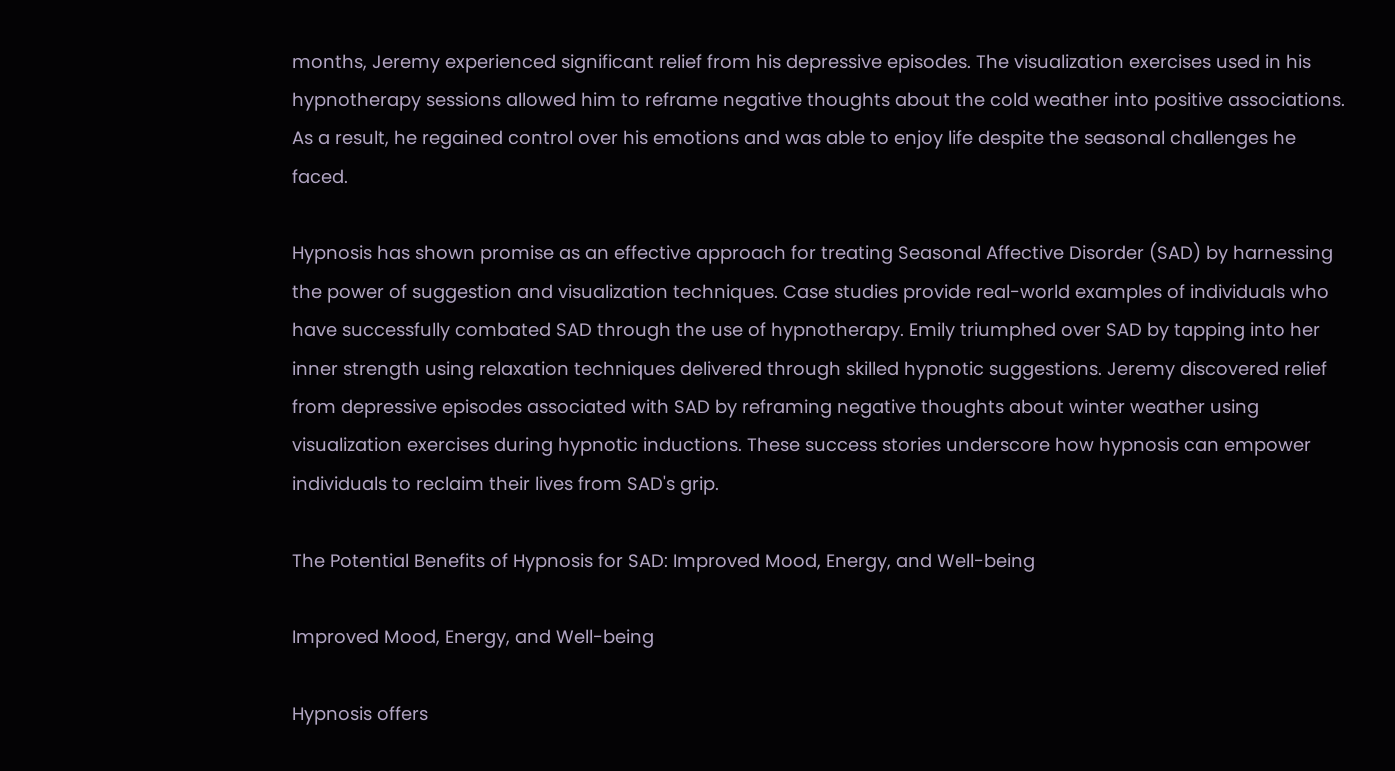months, Jeremy experienced significant relief from his depressive episodes. The visualization exercises used in his hypnotherapy sessions allowed him to reframe negative thoughts about the cold weather into positive associations. As a result, he regained control over his emotions and was able to enjoy life despite the seasonal challenges he faced.

Hypnosis has shown promise as an effective approach for treating Seasonal Affective Disorder (SAD) by harnessing the power of suggestion and visualization techniques. Case studies provide real-world examples of individuals who have successfully combated SAD through the use of hypnotherapy. Emily triumphed over SAD by tapping into her inner strength using relaxation techniques delivered through skilled hypnotic suggestions. Jeremy discovered relief from depressive episodes associated with SAD by reframing negative thoughts about winter weather using visualization exercises during hypnotic inductions. These success stories underscore how hypnosis can empower individuals to reclaim their lives from SAD's grip.

The Potential Benefits of Hypnosis for SAD: Improved Mood, Energy, and Well-being

Improved Mood, Energy, and Well-being

Hypnosis offers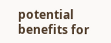potential benefits for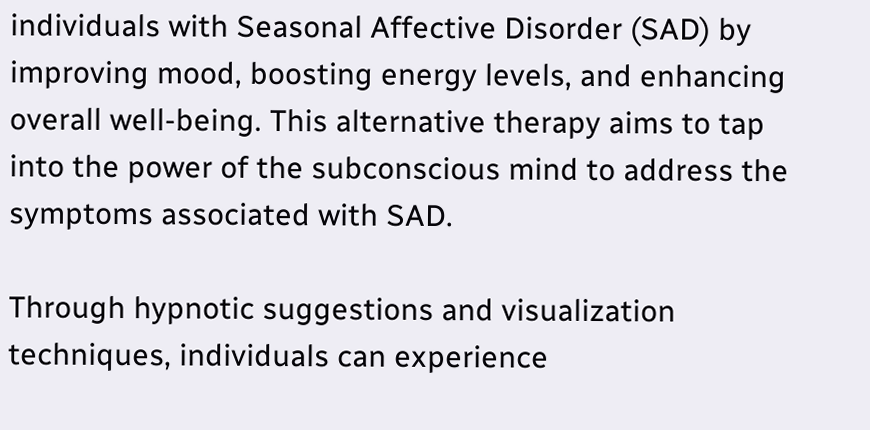individuals with Seasonal Affective Disorder (SAD) by improving mood, boosting energy levels, and enhancing overall well-being. This alternative therapy aims to tap into the power of the subconscious mind to address the symptoms associated with SAD.

Through hypnotic suggestions and visualization techniques, individuals can experience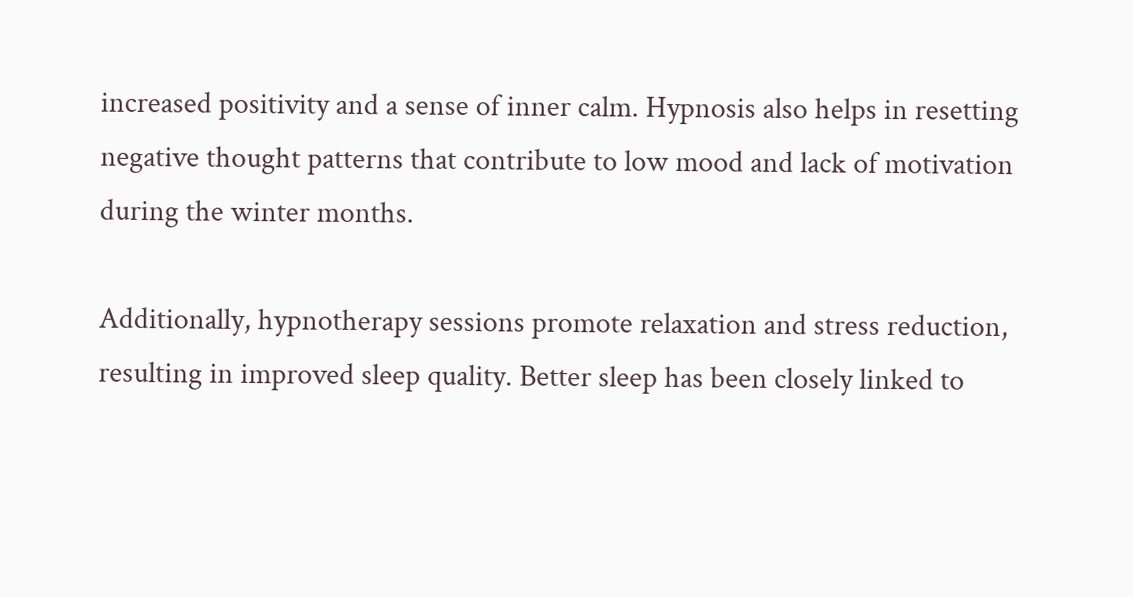increased positivity and a sense of inner calm. Hypnosis also helps in resetting negative thought patterns that contribute to low mood and lack of motivation during the winter months.

Additionally, hypnotherapy sessions promote relaxation and stress reduction, resulting in improved sleep quality. Better sleep has been closely linked to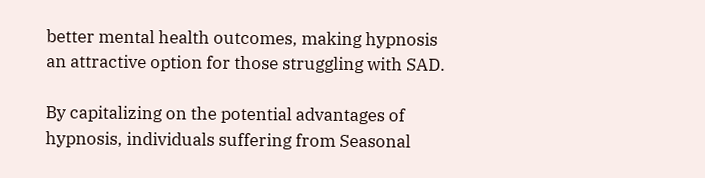better mental health outcomes, making hypnosis an attractive option for those struggling with SAD.

By capitalizing on the potential advantages of hypnosis, individuals suffering from Seasonal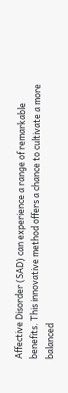Affective Disorder (SAD) can experience a range of remarkable benefits. This innovative method offers a chance to cultivate a more balanced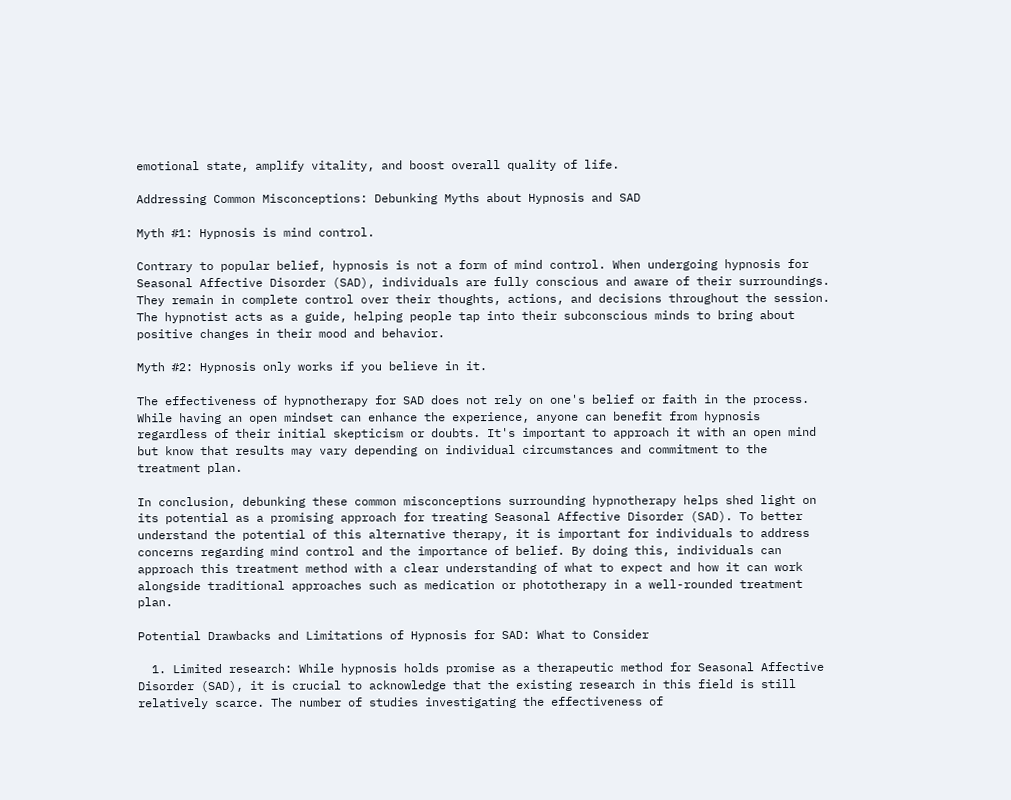emotional state, amplify vitality, and boost overall quality of life.

Addressing Common Misconceptions: Debunking Myths about Hypnosis and SAD

Myth #1: Hypnosis is mind control.

Contrary to popular belief, hypnosis is not a form of mind control. When undergoing hypnosis for Seasonal Affective Disorder (SAD), individuals are fully conscious and aware of their surroundings. They remain in complete control over their thoughts, actions, and decisions throughout the session. The hypnotist acts as a guide, helping people tap into their subconscious minds to bring about positive changes in their mood and behavior.

Myth #2: Hypnosis only works if you believe in it.

The effectiveness of hypnotherapy for SAD does not rely on one's belief or faith in the process. While having an open mindset can enhance the experience, anyone can benefit from hypnosis regardless of their initial skepticism or doubts. It's important to approach it with an open mind but know that results may vary depending on individual circumstances and commitment to the treatment plan.

In conclusion, debunking these common misconceptions surrounding hypnotherapy helps shed light on its potential as a promising approach for treating Seasonal Affective Disorder (SAD). To better understand the potential of this alternative therapy, it is important for individuals to address concerns regarding mind control and the importance of belief. By doing this, individuals can approach this treatment method with a clear understanding of what to expect and how it can work alongside traditional approaches such as medication or phototherapy in a well-rounded treatment plan.

Potential Drawbacks and Limitations of Hypnosis for SAD: What to Consider

  1. Limited research: While hypnosis holds promise as a therapeutic method for Seasonal Affective Disorder (SAD), it is crucial to acknowledge that the existing research in this field is still relatively scarce. The number of studies investigating the effectiveness of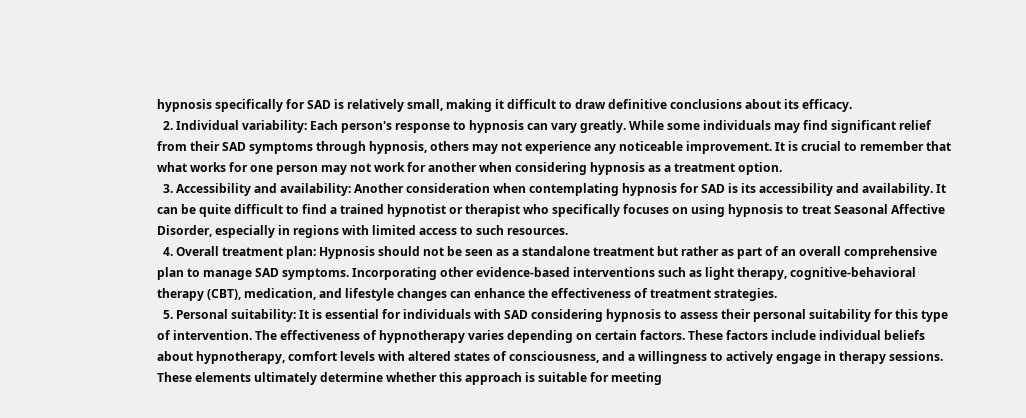hypnosis specifically for SAD is relatively small, making it difficult to draw definitive conclusions about its efficacy.
  2. Individual variability: Each person's response to hypnosis can vary greatly. While some individuals may find significant relief from their SAD symptoms through hypnosis, others may not experience any noticeable improvement. It is crucial to remember that what works for one person may not work for another when considering hypnosis as a treatment option.
  3. Accessibility and availability: Another consideration when contemplating hypnosis for SAD is its accessibility and availability. It can be quite difficult to find a trained hypnotist or therapist who specifically focuses on using hypnosis to treat Seasonal Affective Disorder, especially in regions with limited access to such resources.
  4. Overall treatment plan: Hypnosis should not be seen as a standalone treatment but rather as part of an overall comprehensive plan to manage SAD symptoms. Incorporating other evidence-based interventions such as light therapy, cognitive-behavioral therapy (CBT), medication, and lifestyle changes can enhance the effectiveness of treatment strategies.
  5. Personal suitability: It is essential for individuals with SAD considering hypnosis to assess their personal suitability for this type of intervention. The effectiveness of hypnotherapy varies depending on certain factors. These factors include individual beliefs about hypnotherapy, comfort levels with altered states of consciousness, and a willingness to actively engage in therapy sessions. These elements ultimately determine whether this approach is suitable for meeting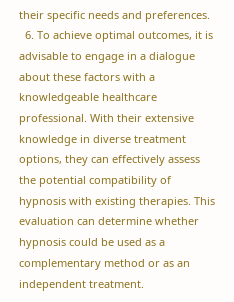their specific needs and preferences.
  6. To achieve optimal outcomes, it is advisable to engage in a dialogue about these factors with a knowledgeable healthcare professional. With their extensive knowledge in diverse treatment options, they can effectively assess the potential compatibility of hypnosis with existing therapies. This evaluation can determine whether hypnosis could be used as a complementary method or as an independent treatment.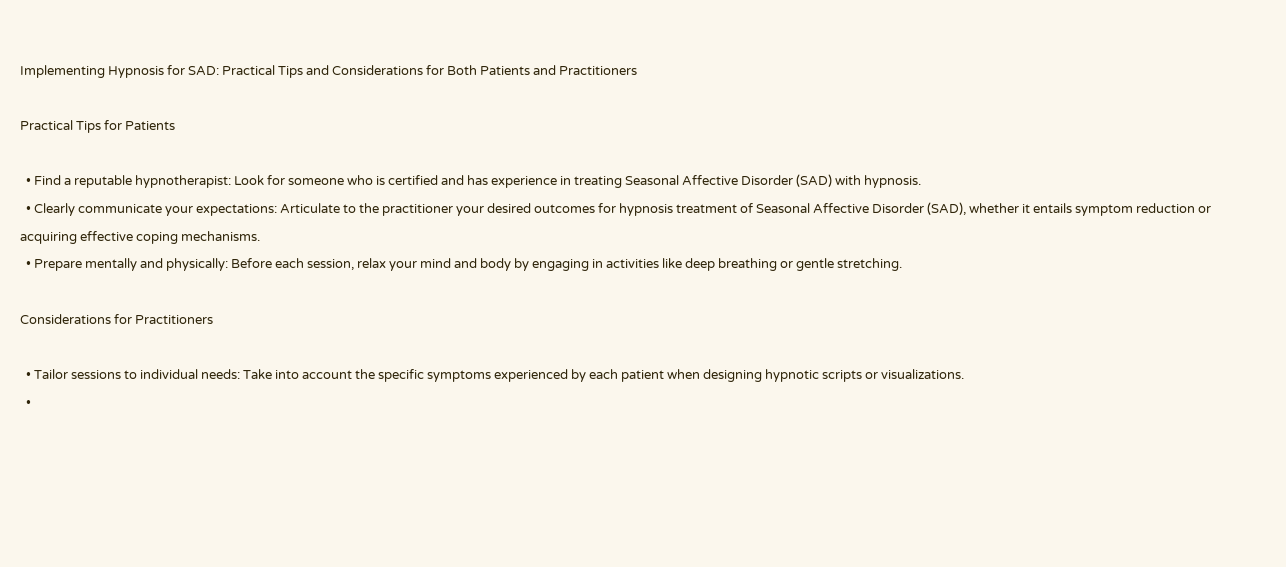Implementing Hypnosis for SAD: Practical Tips and Considerations for Both Patients and Practitioners

Practical Tips for Patients

  • Find a reputable hypnotherapist: Look for someone who is certified and has experience in treating Seasonal Affective Disorder (SAD) with hypnosis.
  • Clearly communicate your expectations: Articulate to the practitioner your desired outcomes for hypnosis treatment of Seasonal Affective Disorder (SAD), whether it entails symptom reduction or acquiring effective coping mechanisms.
  • Prepare mentally and physically: Before each session, relax your mind and body by engaging in activities like deep breathing or gentle stretching.

Considerations for Practitioners

  • Tailor sessions to individual needs: Take into account the specific symptoms experienced by each patient when designing hypnotic scripts or visualizations.
  •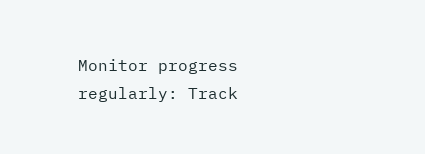Monitor progress regularly: Track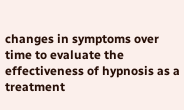changes in symptoms over time to evaluate the effectiveness of hypnosis as a treatment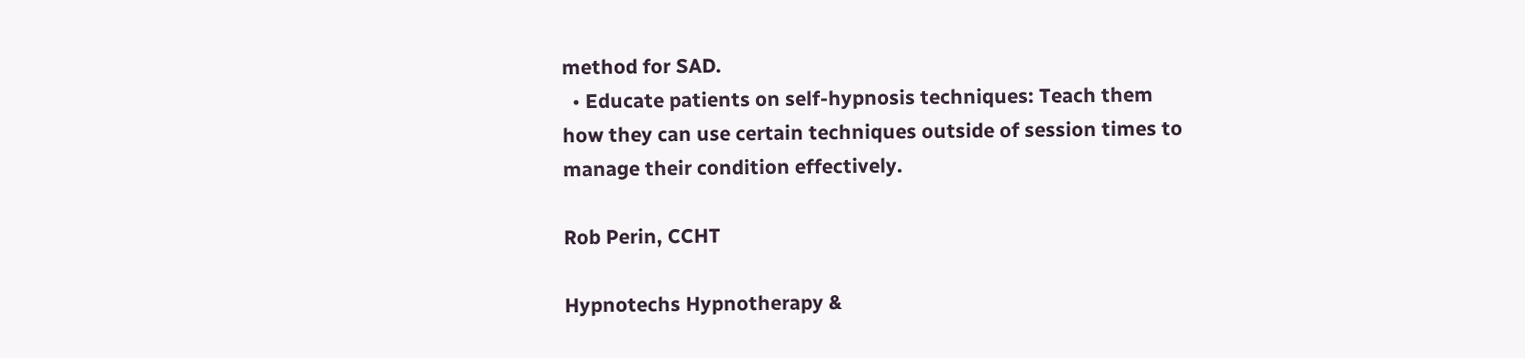method for SAD.
  • Educate patients on self-hypnosis techniques: Teach them how they can use certain techniques outside of session times to manage their condition effectively.

Rob Perin, CCHT

Hypnotechs Hypnotherapy &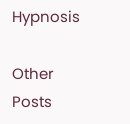Hypnosis

Other Posts